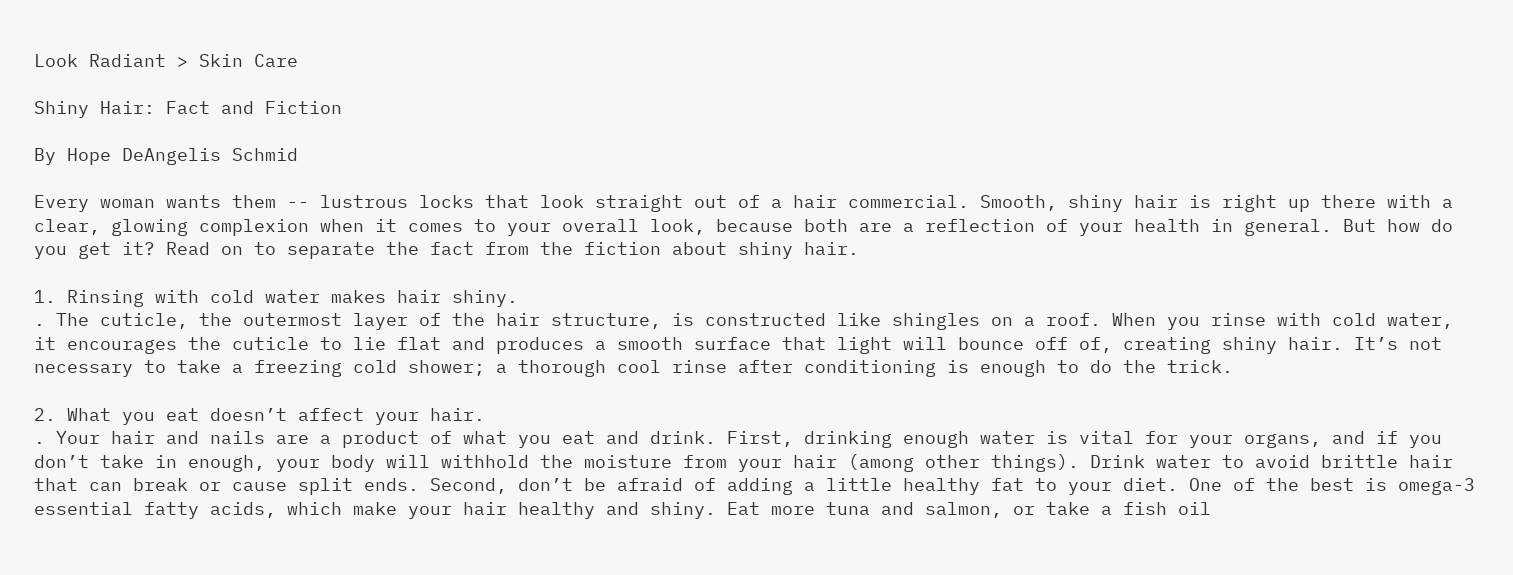Look Radiant > Skin Care

Shiny Hair: Fact and Fiction

By Hope DeAngelis Schmid

Every woman wants them -- lustrous locks that look straight out of a hair commercial. Smooth, shiny hair is right up there with a clear, glowing complexion when it comes to your overall look, because both are a reflection of your health in general. But how do you get it? Read on to separate the fact from the fiction about shiny hair.

1. Rinsing with cold water makes hair shiny.
. The cuticle, the outermost layer of the hair structure, is constructed like shingles on a roof. When you rinse with cold water, it encourages the cuticle to lie flat and produces a smooth surface that light will bounce off of, creating shiny hair. It’s not necessary to take a freezing cold shower; a thorough cool rinse after conditioning is enough to do the trick.

2. What you eat doesn’t affect your hair.
. Your hair and nails are a product of what you eat and drink. First, drinking enough water is vital for your organs, and if you don’t take in enough, your body will withhold the moisture from your hair (among other things). Drink water to avoid brittle hair that can break or cause split ends. Second, don’t be afraid of adding a little healthy fat to your diet. One of the best is omega-3 essential fatty acids, which make your hair healthy and shiny. Eat more tuna and salmon, or take a fish oil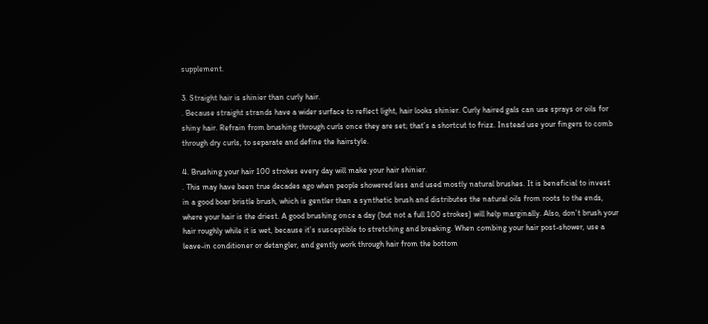supplement.

3. Straight hair is shinier than curly hair.
. Because straight strands have a wider surface to reflect light, hair looks shinier. Curly haired gals can use sprays or oils for shiny hair. Refrain from brushing through curls once they are set; that’s a shortcut to frizz. Instead use your fingers to comb through dry curls, to separate and define the hairstyle.

4. Brushing your hair 100 strokes every day will make your hair shinier.
. This may have been true decades ago when people showered less and used mostly natural brushes. It is beneficial to invest in a good boar bristle brush, which is gentler than a synthetic brush and distributes the natural oils from roots to the ends, where your hair is the driest. A good brushing once a day (but not a full 100 strokes) will help marginally. Also, don’t brush your hair roughly while it is wet, because it’s susceptible to stretching and breaking. When combing your hair post-shower, use a leave-in conditioner or detangler, and gently work through hair from the bottom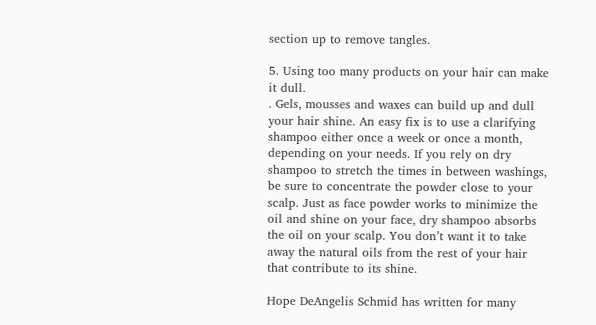section up to remove tangles.

5. Using too many products on your hair can make it dull.
. Gels, mousses and waxes can build up and dull your hair shine. An easy fix is to use a clarifying shampoo either once a week or once a month, depending on your needs. If you rely on dry shampoo to stretch the times in between washings, be sure to concentrate the powder close to your scalp. Just as face powder works to minimize the oil and shine on your face, dry shampoo absorbs the oil on your scalp. You don’t want it to take away the natural oils from the rest of your hair that contribute to its shine.

Hope DeAngelis Schmid has written for many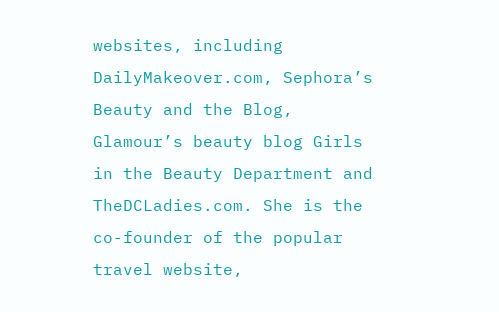websites, including DailyMakeover.com, Sephora’s Beauty and the Blog, Glamour’s beauty blog Girls in the Beauty Department and TheDCLadies.com. She is the co-founder of the popular travel website,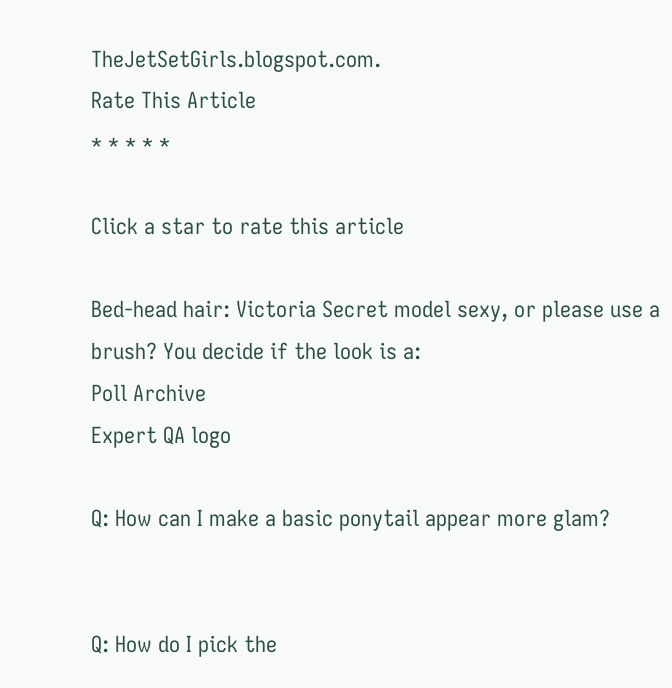TheJetSetGirls.blogspot.com.
Rate This Article
* * * * *

Click a star to rate this article

Bed-head hair: Victoria Secret model sexy, or please use a brush? You decide if the look is a:
Poll Archive
Expert QA logo

Q: How can I make a basic ponytail appear more glam?


Q: How do I pick the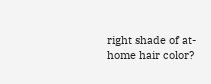right shade of at-home hair color?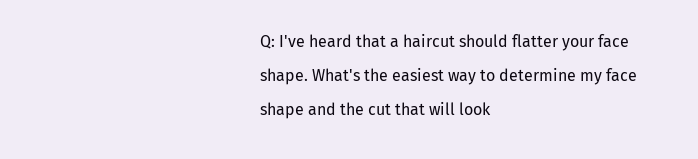Q: I've heard that a haircut should flatter your face shape. What's the easiest way to determine my face shape and the cut that will look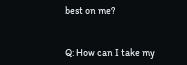best on me?


Q: How can I take my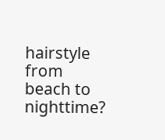hairstyle from beach to nighttime?